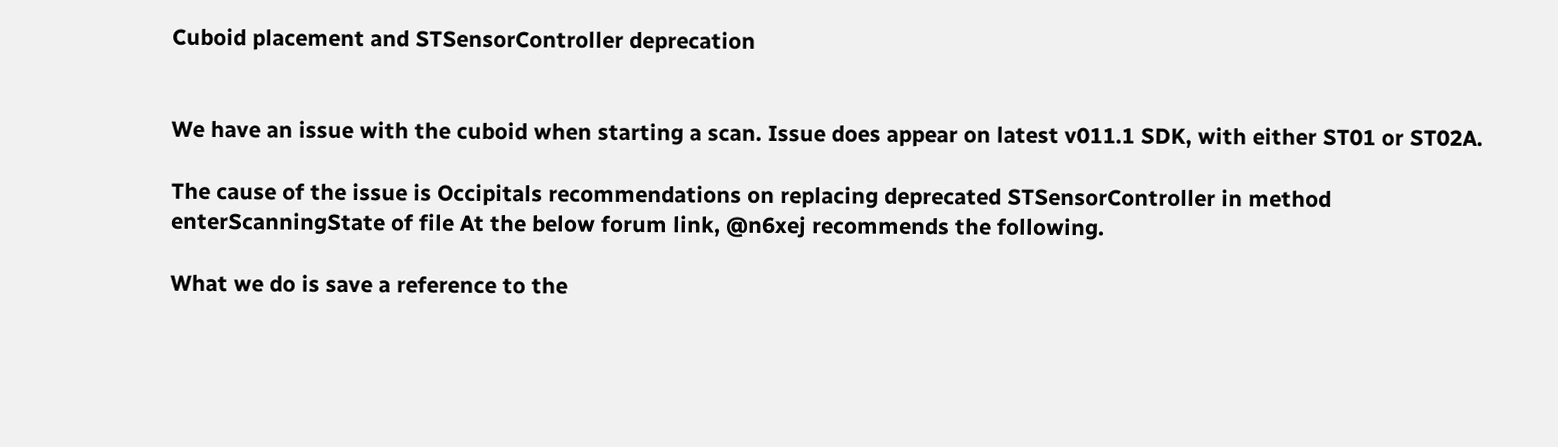Cuboid placement and STSensorController deprecation


We have an issue with the cuboid when starting a scan. Issue does appear on latest v011.1 SDK, with either ST01 or ST02A.

The cause of the issue is Occipitals recommendations on replacing deprecated STSensorController in method enterScanningState of file At the below forum link, @n6xej recommends the following.

What we do is save a reference to the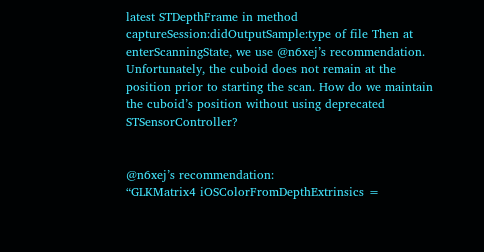latest STDepthFrame in method captureSession:didOutputSample:type of file Then at enterScanningState, we use @n6xej’s recommendation. Unfortunately, the cuboid does not remain at the position prior to starting the scan. How do we maintain the cuboid’s position without using deprecated STSensorController?


@n6xej’s recommendation:
“GLKMatrix4 iOSColorFromDepthExtrinsics =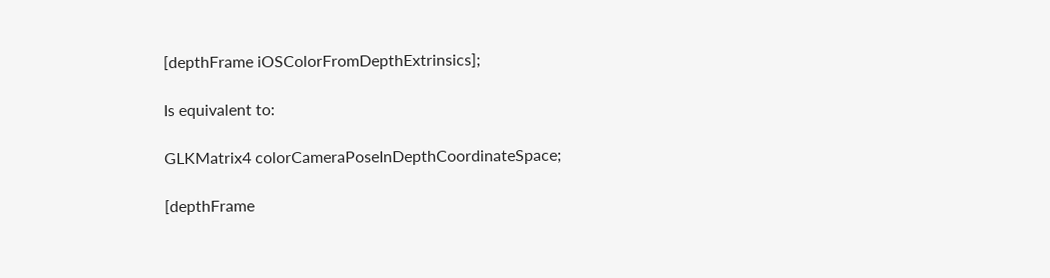[depthFrame iOSColorFromDepthExtrinsics];

Is equivalent to:

GLKMatrix4 colorCameraPoseInDepthCoordinateSpace;

[depthFrame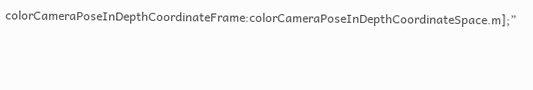colorCameraPoseInDepthCoordinateFrame:colorCameraPoseInDepthCoordinateSpace.m];”